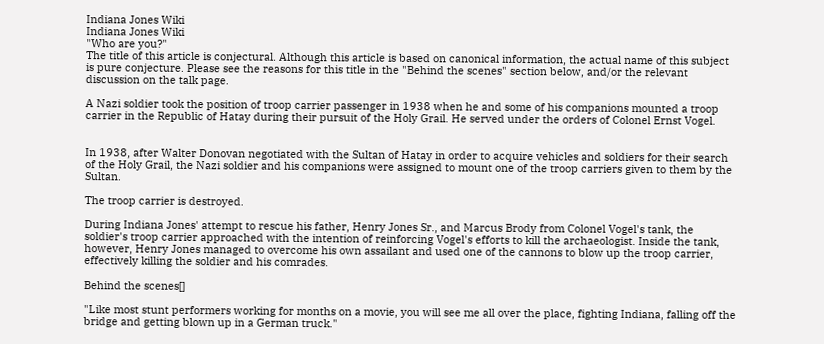Indiana Jones Wiki
Indiana Jones Wiki
"Who are you?"
The title of this article is conjectural. Although this article is based on canonical information, the actual name of this subject is pure conjecture. Please see the reasons for this title in the "Behind the scenes" section below, and/or the relevant discussion on the talk page.

A Nazi soldier took the position of troop carrier passenger in 1938 when he and some of his companions mounted a troop carrier in the Republic of Hatay during their pursuit of the Holy Grail. He served under the orders of Colonel Ernst Vogel.


In 1938, after Walter Donovan negotiated with the Sultan of Hatay in order to acquire vehicles and soldiers for their search of the Holy Grail, the Nazi soldier and his companions were assigned to mount one of the troop carriers given to them by the Sultan.

The troop carrier is destroyed.

During Indiana Jones' attempt to rescue his father, Henry Jones Sr., and Marcus Brody from Colonel Vogel's tank, the soldier's troop carrier approached with the intention of reinforcing Vogel's efforts to kill the archaeologist. Inside the tank, however, Henry Jones managed to overcome his own assailant and used one of the cannons to blow up the troop carrier, effectively killing the soldier and his comrades.

Behind the scenes[]

"Like most stunt performers working for months on a movie, you will see me all over the place, fighting Indiana, falling off the bridge and getting blown up in a German truck."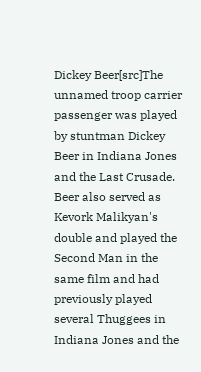Dickey Beer[src]The unnamed troop carrier passenger was played by stuntman Dickey Beer in Indiana Jones and the Last Crusade. Beer also served as Kevork Malikyan's double and played the Second Man in the same film and had previously played several Thuggees in Indiana Jones and the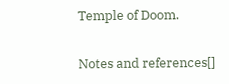Temple of Doom.


Notes and references[]